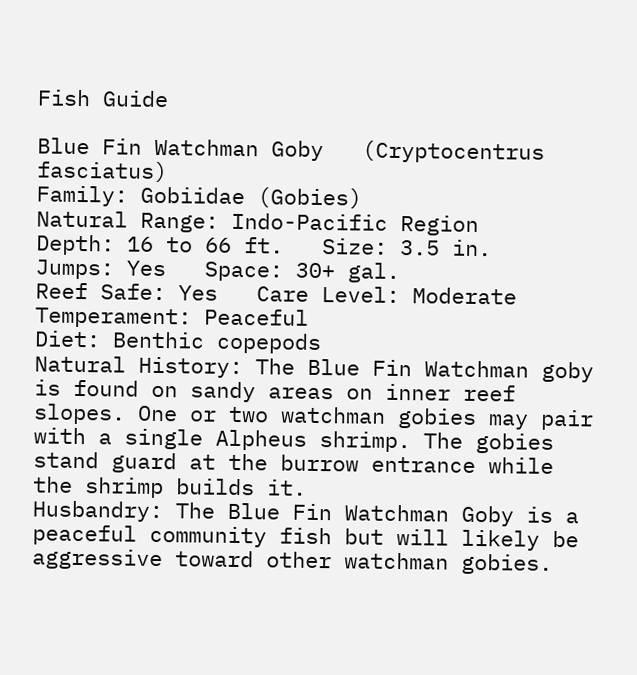Fish Guide

Blue Fin Watchman Goby   (Cryptocentrus fasciatus)
Family: Gobiidae (Gobies)
Natural Range: Indo-Pacific Region
Depth: 16 to 66 ft.   Size: 3.5 in.   Jumps: Yes   Space: 30+ gal.
Reef Safe: Yes   Care Level: Moderate   Temperament: Peaceful
Diet: Benthic copepods
Natural History: The Blue Fin Watchman goby is found on sandy areas on inner reef slopes. One or two watchman gobies may pair with a single Alpheus shrimp. The gobies stand guard at the burrow entrance while the shrimp builds it.
Husbandry: The Blue Fin Watchman Goby is a peaceful community fish but will likely be aggressive toward other watchman gobies.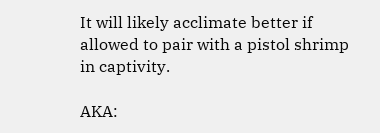It will likely acclimate better if allowed to pair with a pistol shrimp in captivity.

AKA: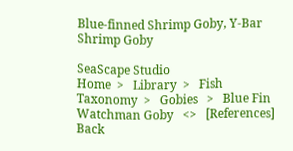Blue-finned Shrimp Goby, Y-Bar Shrimp Goby

SeaScape Studio
Home  >   Library  >   Fish Taxonomy  >   Gobies   >   Blue Fin Watchman Goby   <>   [References] Back